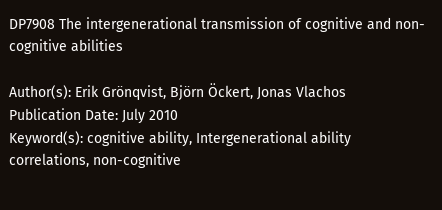DP7908 The intergenerational transmission of cognitive and non-cognitive abilities

Author(s): Erik Grönqvist, Björn Öckert, Jonas Vlachos
Publication Date: July 2010
Keyword(s): cognitive ability, Intergenerational ability correlations, non-cognitive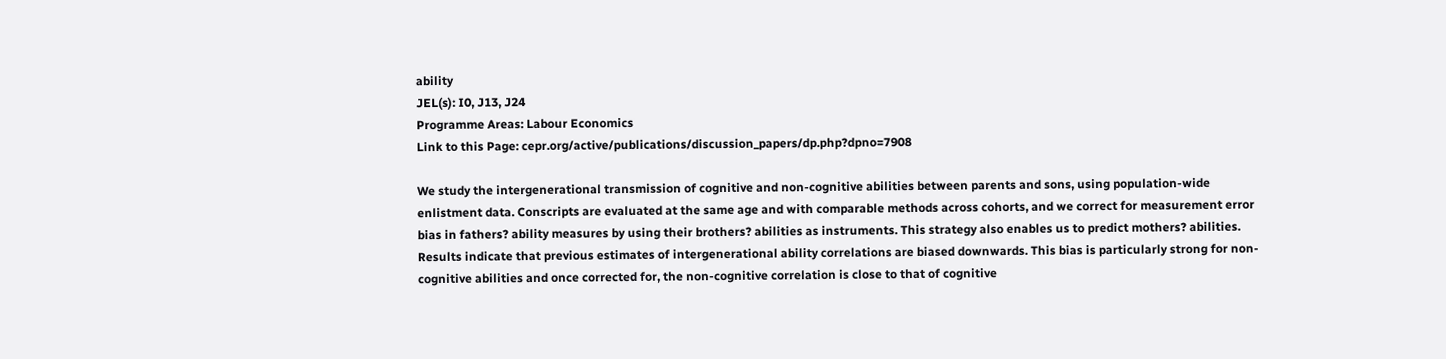ability
JEL(s): I0, J13, J24
Programme Areas: Labour Economics
Link to this Page: cepr.org/active/publications/discussion_papers/dp.php?dpno=7908

We study the intergenerational transmission of cognitive and non-cognitive abilities between parents and sons, using population-wide enlistment data. Conscripts are evaluated at the same age and with comparable methods across cohorts, and we correct for measurement error bias in fathers? ability measures by using their brothers? abilities as instruments. This strategy also enables us to predict mothers? abilities. Results indicate that previous estimates of intergenerational ability correlations are biased downwards. This bias is particularly strong for non-cognitive abilities and once corrected for, the non-cognitive correlation is close to that of cognitive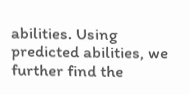abilities. Using predicted abilities, we further find the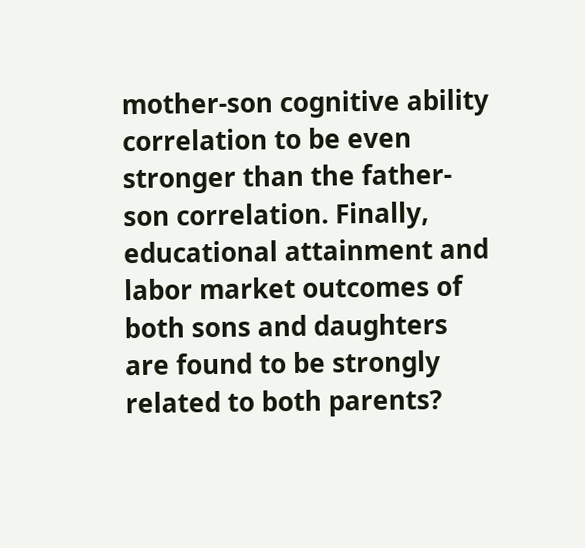mother-son cognitive ability correlation to be even stronger than the father-son correlation. Finally, educational attainment and labor market outcomes of both sons and daughters are found to be strongly related to both parents?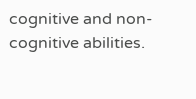cognitive and non-cognitive abilities.